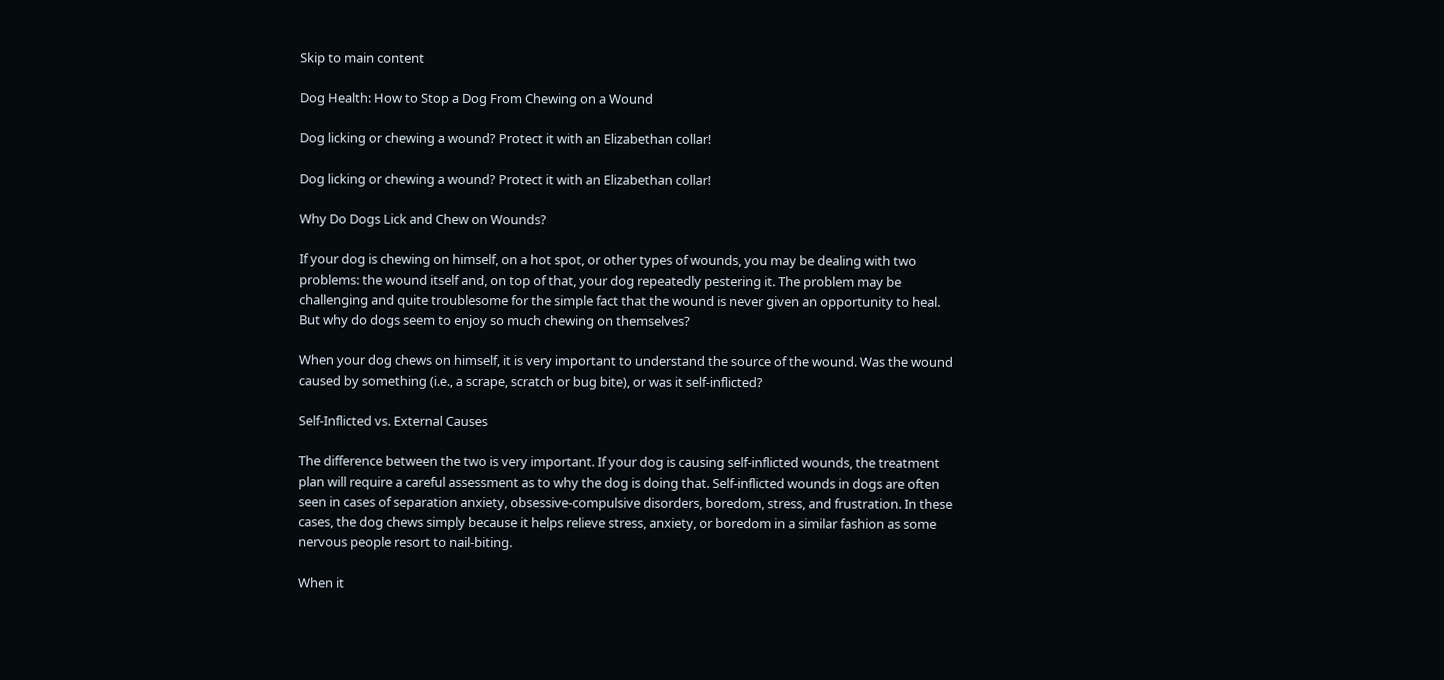Skip to main content

Dog Health: How to Stop a Dog From Chewing on a Wound

Dog licking or chewing a wound? Protect it with an Elizabethan collar!

Dog licking or chewing a wound? Protect it with an Elizabethan collar!

Why Do Dogs Lick and Chew on Wounds?

If your dog is chewing on himself, on a hot spot, or other types of wounds, you may be dealing with two problems: the wound itself and, on top of that, your dog repeatedly pestering it. The problem may be challenging and quite troublesome for the simple fact that the wound is never given an opportunity to heal. But why do dogs seem to enjoy so much chewing on themselves?

When your dog chews on himself, it is very important to understand the source of the wound. Was the wound caused by something (i.e., a scrape, scratch or bug bite), or was it self-inflicted?

Self-Inflicted vs. External Causes

The difference between the two is very important. If your dog is causing self-inflicted wounds, the treatment plan will require a careful assessment as to why the dog is doing that. Self-inflicted wounds in dogs are often seen in cases of separation anxiety, obsessive-compulsive disorders, boredom, stress, and frustration. In these cases, the dog chews simply because it helps relieve stress, anxiety, or boredom in a similar fashion as some nervous people resort to nail-biting.

When it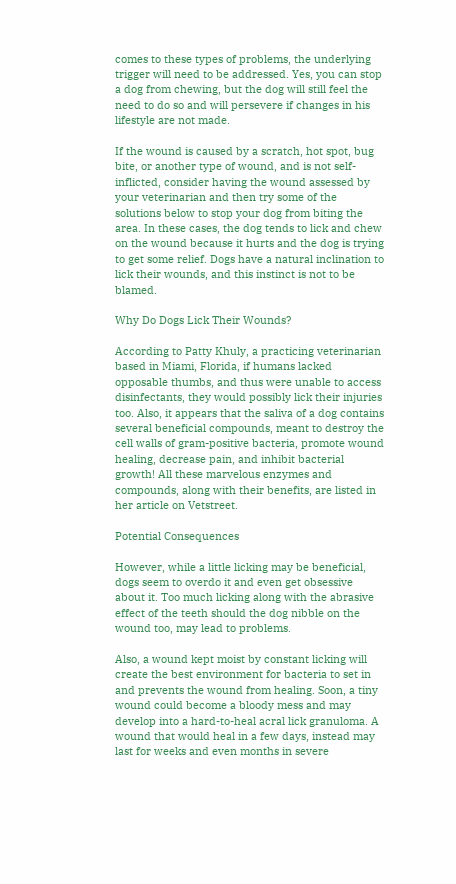comes to these types of problems, the underlying trigger will need to be addressed. Yes, you can stop a dog from chewing, but the dog will still feel the need to do so and will persevere if changes in his lifestyle are not made.

If the wound is caused by a scratch, hot spot, bug bite, or another type of wound, and is not self-inflicted, consider having the wound assessed by your veterinarian and then try some of the solutions below to stop your dog from biting the area. In these cases, the dog tends to lick and chew on the wound because it hurts and the dog is trying to get some relief. Dogs have a natural inclination to lick their wounds, and this instinct is not to be blamed.

Why Do Dogs Lick Their Wounds?

According to Patty Khuly, a practicing veterinarian based in Miami, Florida, if humans lacked opposable thumbs, and thus were unable to access disinfectants, they would possibly lick their injuries too. Also, it appears that the saliva of a dog contains several beneficial compounds, meant to destroy the cell walls of gram-positive bacteria, promote wound healing, decrease pain, and inhibit bacterial growth! All these marvelous enzymes and compounds, along with their benefits, are listed in her article on Vetstreet.

Potential Consequences

However, while a little licking may be beneficial, dogs seem to overdo it and even get obsessive about it. Too much licking along with the abrasive effect of the teeth should the dog nibble on the wound too, may lead to problems.

Also, a wound kept moist by constant licking will create the best environment for bacteria to set in and prevents the wound from healing. Soon, a tiny wound could become a bloody mess and may develop into a hard-to-heal acral lick granuloma. A wound that would heal in a few days, instead may last for weeks and even months in severe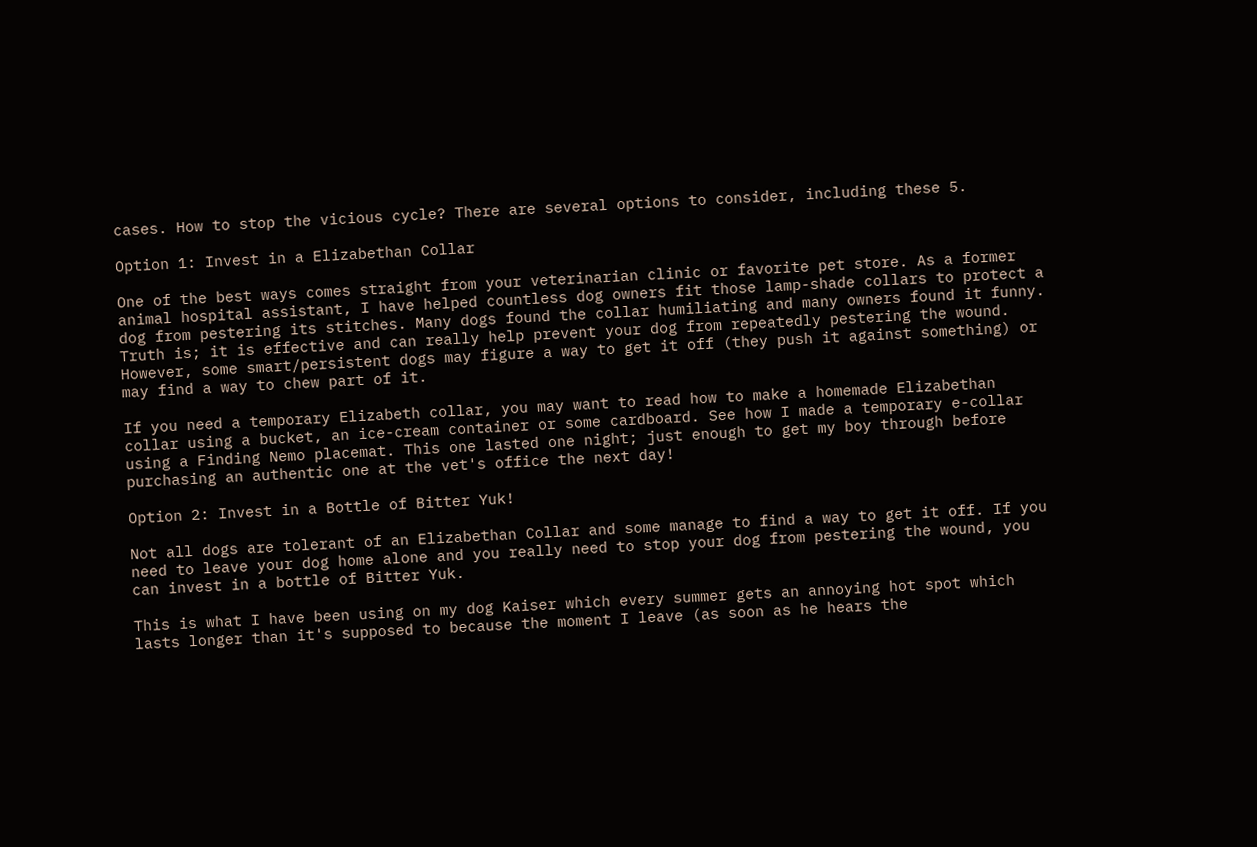cases. How to stop the vicious cycle? There are several options to consider, including these 5.

Option 1: Invest in a Elizabethan Collar

One of the best ways comes straight from your veterinarian clinic or favorite pet store. As a former animal hospital assistant, I have helped countless dog owners fit those lamp-shade collars to protect a dog from pestering its stitches. Many dogs found the collar humiliating and many owners found it funny. Truth is; it is effective and can really help prevent your dog from repeatedly pestering the wound. However, some smart/persistent dogs may figure a way to get it off (they push it against something) or may find a way to chew part of it.

If you need a temporary Elizabeth collar, you may want to read how to make a homemade Elizabethan collar using a bucket, an ice-cream container or some cardboard. See how I made a temporary e-collar using a Finding Nemo placemat. This one lasted one night; just enough to get my boy through before purchasing an authentic one at the vet's office the next day!

Option 2: Invest in a Bottle of Bitter Yuk!

Not all dogs are tolerant of an Elizabethan Collar and some manage to find a way to get it off. If you need to leave your dog home alone and you really need to stop your dog from pestering the wound, you can invest in a bottle of Bitter Yuk.

This is what I have been using on my dog Kaiser which every summer gets an annoying hot spot which lasts longer than it's supposed to because the moment I leave (as soon as he hears the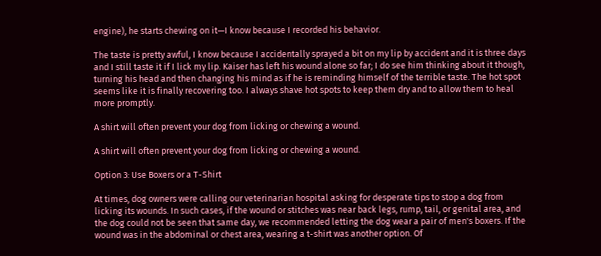engine), he starts chewing on it—I know because I recorded his behavior.

The taste is pretty awful, I know because I accidentally sprayed a bit on my lip by accident and it is three days and I still taste it if I lick my lip. Kaiser has left his wound alone so far; I do see him thinking about it though, turning his head and then changing his mind as if he is reminding himself of the terrible taste. The hot spot seems like it is finally recovering too. I always shave hot spots to keep them dry and to allow them to heal more promptly.

A shirt will often prevent your dog from licking or chewing a wound.

A shirt will often prevent your dog from licking or chewing a wound.

Option 3: Use Boxers or a T-Shirt

At times, dog owners were calling our veterinarian hospital asking for desperate tips to stop a dog from licking its wounds. In such cases, if the wound or stitches was near back legs, rump, tail, or genital area, and the dog could not be seen that same day, we recommended letting the dog wear a pair of men's boxers. If the wound was in the abdominal or chest area, wearing a t-shirt was another option. Of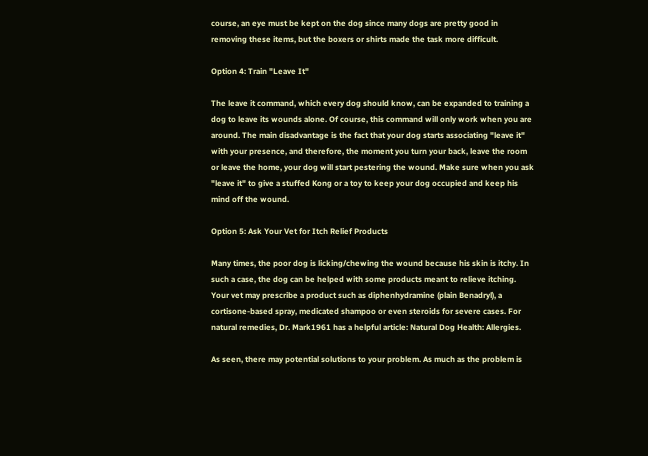course, an eye must be kept on the dog since many dogs are pretty good in removing these items, but the boxers or shirts made the task more difficult.

Option 4: Train "Leave It"

The leave it command, which every dog should know, can be expanded to training a dog to leave its wounds alone. Of course, this command will only work when you are around. The main disadvantage is the fact that your dog starts associating "leave it" with your presence, and therefore, the moment you turn your back, leave the room or leave the home, your dog will start pestering the wound. Make sure when you ask "leave it" to give a stuffed Kong or a toy to keep your dog occupied and keep his mind off the wound.

Option 5: Ask Your Vet for Itch Relief Products

Many times, the poor dog is licking/chewing the wound because his skin is itchy. In such a case, the dog can be helped with some products meant to relieve itching. Your vet may prescribe a product such as diphenhydramine (plain Benadryl), a cortisone-based spray, medicated shampoo or even steroids for severe cases. For natural remedies, Dr. Mark1961 has a helpful article: Natural Dog Health: Allergies.

As seen, there may potential solutions to your problem. As much as the problem is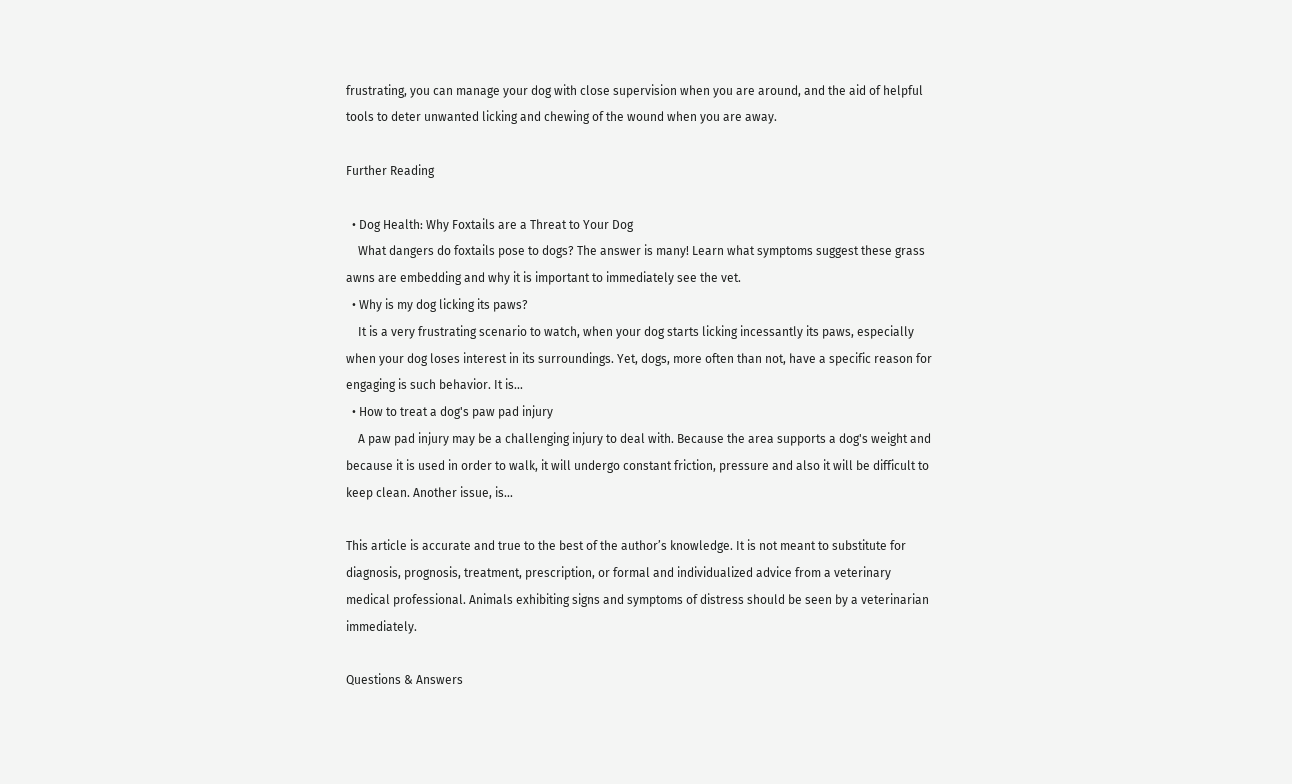frustrating, you can manage your dog with close supervision when you are around, and the aid of helpful tools to deter unwanted licking and chewing of the wound when you are away.

Further Reading

  • Dog Health: Why Foxtails are a Threat to Your Dog
    What dangers do foxtails pose to dogs? The answer is many! Learn what symptoms suggest these grass awns are embedding and why it is important to immediately see the vet.
  • Why is my dog licking its paws?
    It is a very frustrating scenario to watch, when your dog starts licking incessantly its paws, especially when your dog loses interest in its surroundings. Yet, dogs, more often than not, have a specific reason for engaging is such behavior. It is...
  • How to treat a dog's paw pad injury
    A paw pad injury may be a challenging injury to deal with. Because the area supports a dog's weight and because it is used in order to walk, it will undergo constant friction, pressure and also it will be difficult to keep clean. Another issue, is...

This article is accurate and true to the best of the author’s knowledge. It is not meant to substitute for diagnosis, prognosis, treatment, prescription, or formal and individualized advice from a veterinary medical professional. Animals exhibiting signs and symptoms of distress should be seen by a veterinarian immediately.

Questions & Answers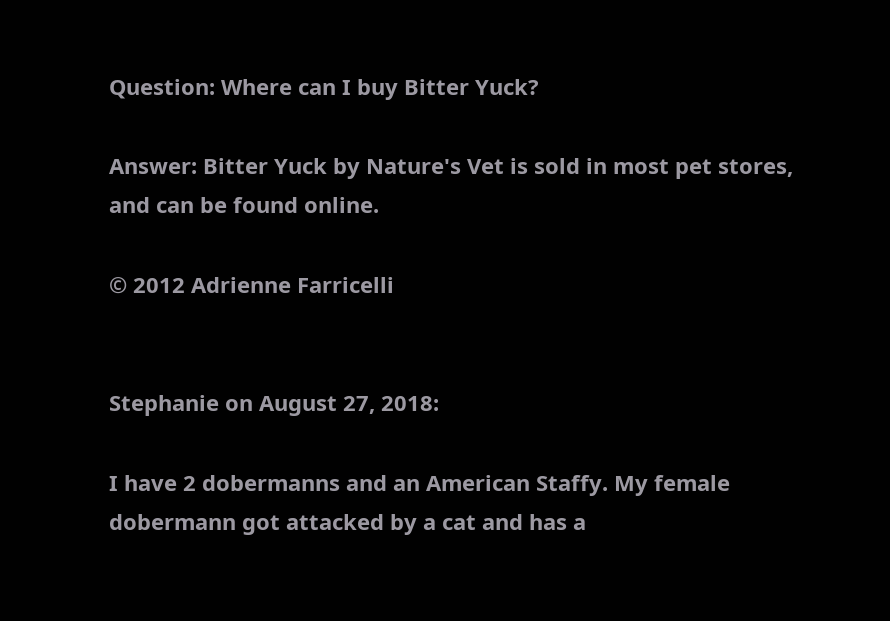Question: Where can I buy Bitter Yuck?

Answer: Bitter Yuck by Nature's Vet is sold in most pet stores, and can be found online.

© 2012 Adrienne Farricelli


Stephanie on August 27, 2018:

I have 2 dobermanns and an American Staffy. My female dobermann got attacked by a cat and has a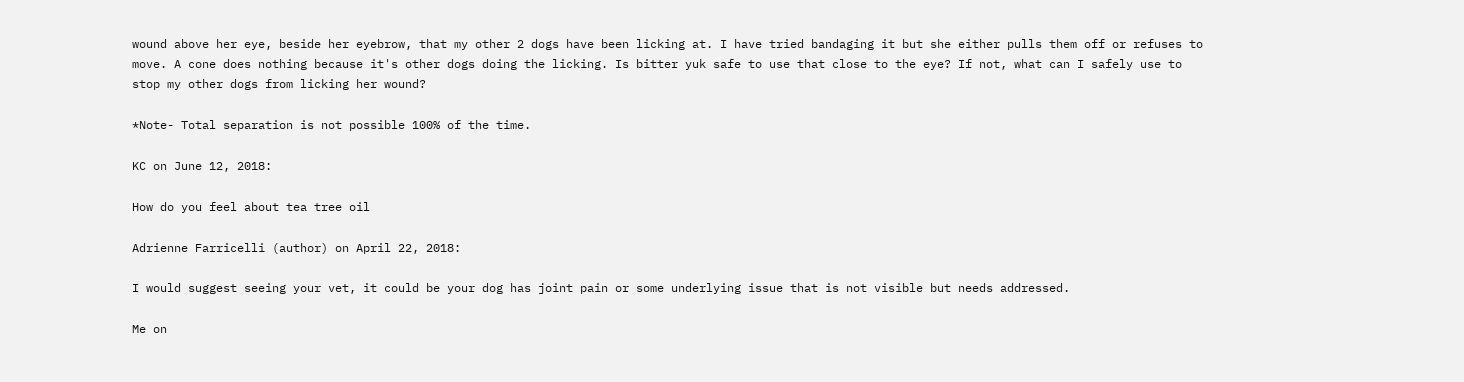wound above her eye, beside her eyebrow, that my other 2 dogs have been licking at. I have tried bandaging it but she either pulls them off or refuses to move. A cone does nothing because it's other dogs doing the licking. Is bitter yuk safe to use that close to the eye? If not, what can I safely use to stop my other dogs from licking her wound?

*Note- Total separation is not possible 100% of the time.

KC on June 12, 2018:

How do you feel about tea tree oil

Adrienne Farricelli (author) on April 22, 2018:

I would suggest seeing your vet, it could be your dog has joint pain or some underlying issue that is not visible but needs addressed.

Me on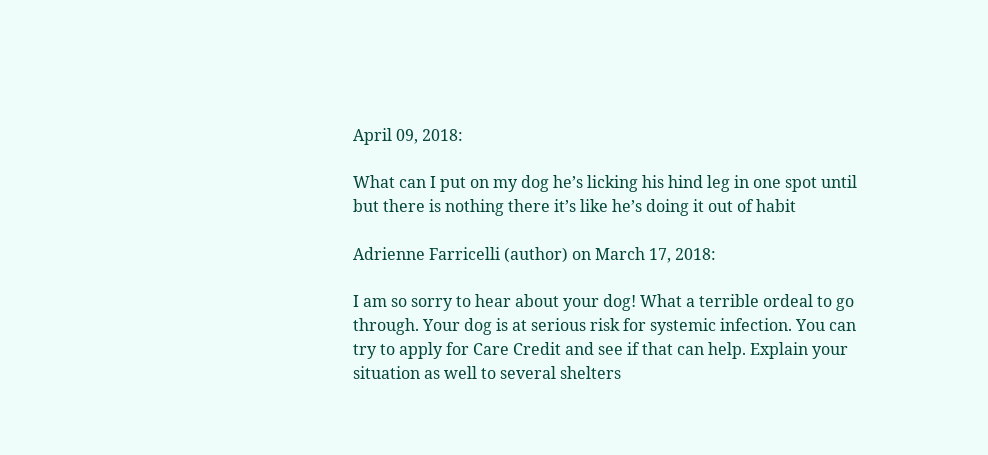April 09, 2018:

What can I put on my dog he’s licking his hind leg in one spot until but there is nothing there it’s like he’s doing it out of habit

Adrienne Farricelli (author) on March 17, 2018:

I am so sorry to hear about your dog! What a terrible ordeal to go through. Your dog is at serious risk for systemic infection. You can try to apply for Care Credit and see if that can help. Explain your situation as well to several shelters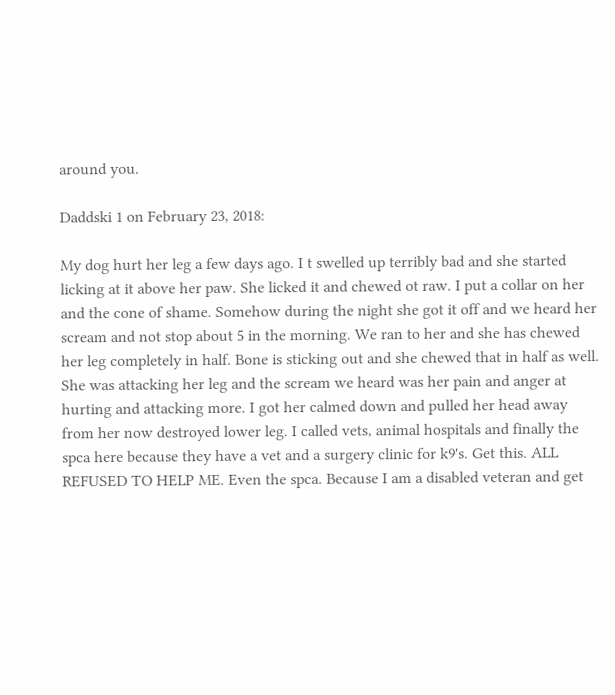around you.

Daddski 1 on February 23, 2018:

My dog hurt her leg a few days ago. I t swelled up terribly bad and she started licking at it above her paw. She licked it and chewed ot raw. I put a collar on her and the cone of shame. Somehow during the night she got it off and we heard her scream and not stop about 5 in the morning. We ran to her and she has chewed her leg completely in half. Bone is sticking out and she chewed that in half as well. She was attacking her leg and the scream we heard was her pain and anger at hurting and attacking more. I got her calmed down and pulled her head away from her now destroyed lower leg. I called vets, animal hospitals and finally the spca here because they have a vet and a surgery clinic for k9's. Get this. ALL REFUSED TO HELP ME. Even the spca. Because I am a disabled veteran and get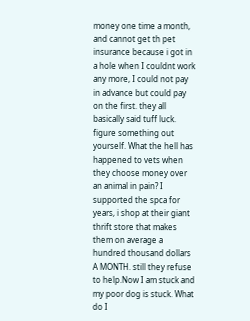money one time a month, and cannot get th pet insurance because i got in a hole when I couldnt work any more, I could not pay in advance but could pay on the first. they all basically said tuff luck. figure something out yourself. What the hell has happened to vets when they choose money over an animal in pain? I supported the spca for years, i shop at their giant thrift store that makes them on average a hundred thousand dollars A MONTH. still they refuse to help.Now I am stuck and my poor dog is stuck. What do I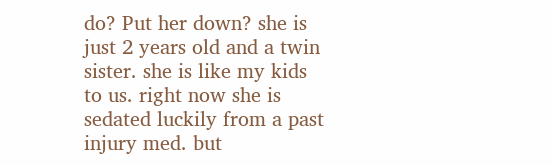do? Put her down? she is just 2 years old and a twin sister. she is like my kids to us. right now she is sedated luckily from a past injury med. but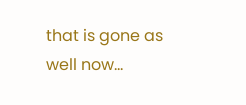that is gone as well now...